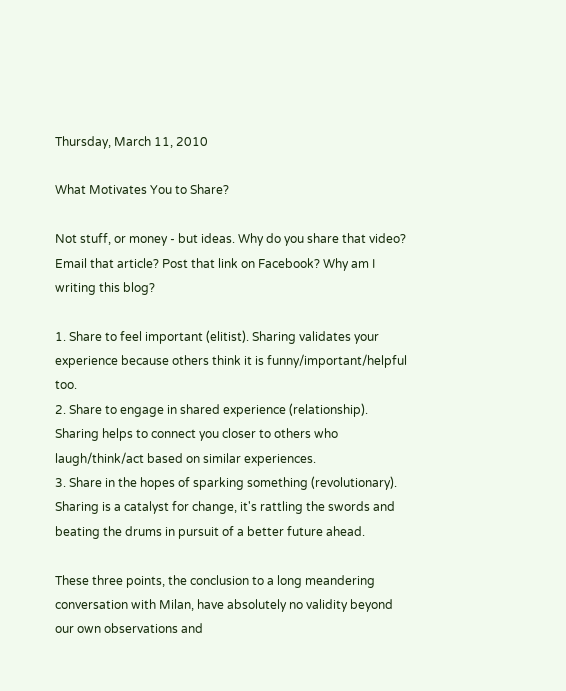Thursday, March 11, 2010

What Motivates You to Share?

Not stuff, or money - but ideas. Why do you share that video? Email that article? Post that link on Facebook? Why am I writing this blog?

1. Share to feel important (elitist). Sharing validates your experience because others think it is funny/important/helpful too.
2. Share to engage in shared experience (relationship). Sharing helps to connect you closer to others who laugh/think/act based on similar experiences.
3. Share in the hopes of sparking something (revolutionary). Sharing is a catalyst for change, it's rattling the swords and beating the drums in pursuit of a better future ahead.

These three points, the conclusion to a long meandering conversation with Milan, have absolutely no validity beyond our own observations and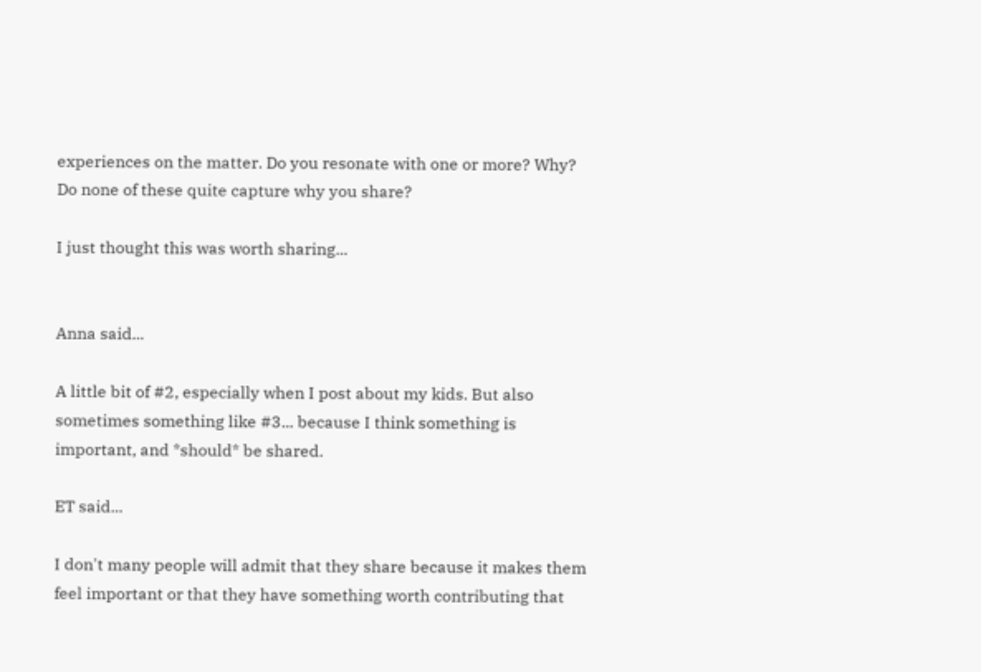experiences on the matter. Do you resonate with one or more? Why? Do none of these quite capture why you share?

I just thought this was worth sharing...


Anna said...

A little bit of #2, especially when I post about my kids. But also sometimes something like #3... because I think something is important, and *should* be shared.

ET said...

I don't many people will admit that they share because it makes them feel important or that they have something worth contributing that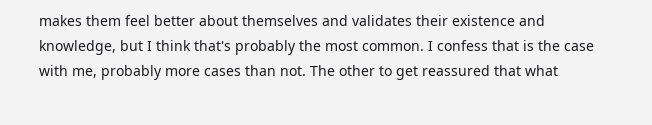makes them feel better about themselves and validates their existence and knowledge, but I think that's probably the most common. I confess that is the case with me, probably more cases than not. The other to get reassured that what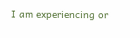I am experiencing or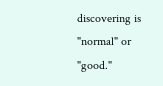discovering is "normal" or "good."